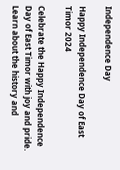Independence Day

Happy Independence Day of East Timor 2024

Celebrate the Happy Independence Day of East Timor with joy and pride. Learn about the history and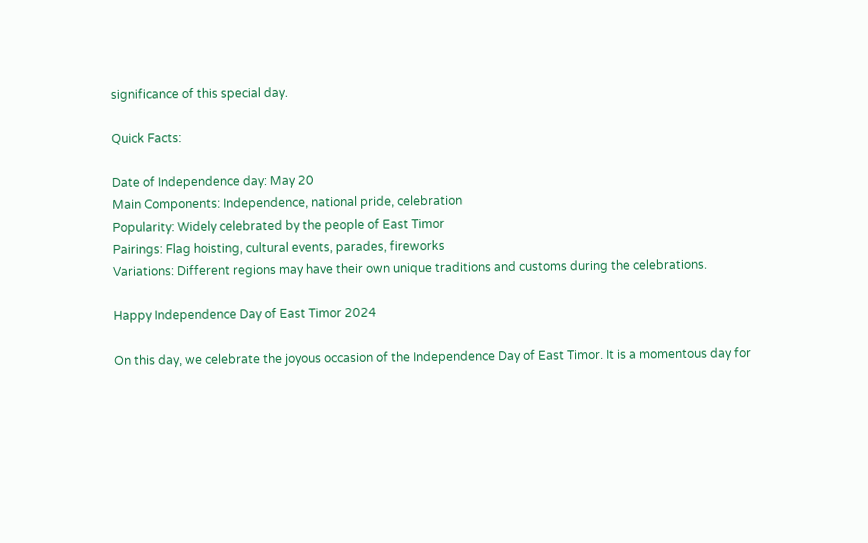significance of this special day.

Quick Facts:

Date of Independence day: May 20
Main Components: Independence, national pride, celebration
Popularity: Widely celebrated by the people of East Timor
Pairings: Flag hoisting, cultural events, parades, fireworks
Variations: Different regions may have their own unique traditions and customs during the celebrations.

Happy Independence Day of East Timor 2024

On this day, we celebrate the joyous occasion of the Independence Day of East Timor. It is a momentous day for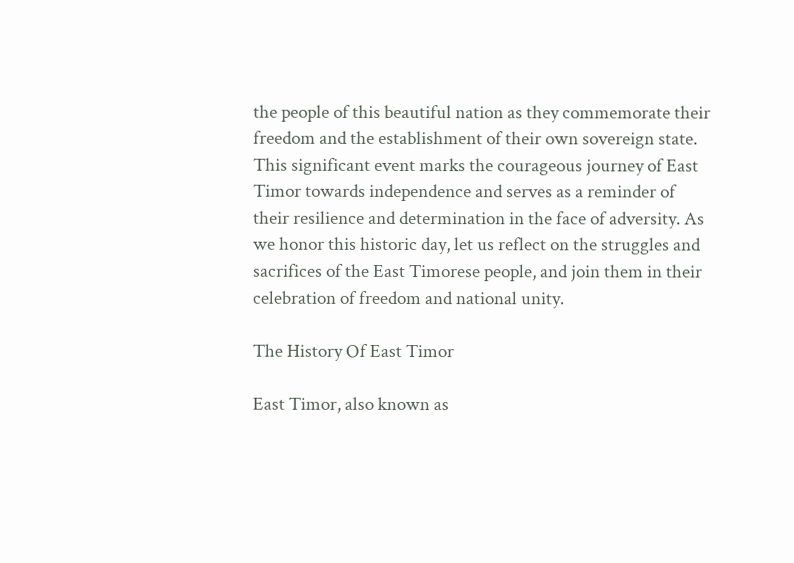the people of this beautiful nation as they commemorate their freedom and the establishment of their own sovereign state. This significant event marks the courageous journey of East Timor towards independence and serves as a reminder of their resilience and determination in the face of adversity. As we honor this historic day, let us reflect on the struggles and sacrifices of the East Timorese people, and join them in their celebration of freedom and national unity.

The History Of East Timor

East Timor, also known as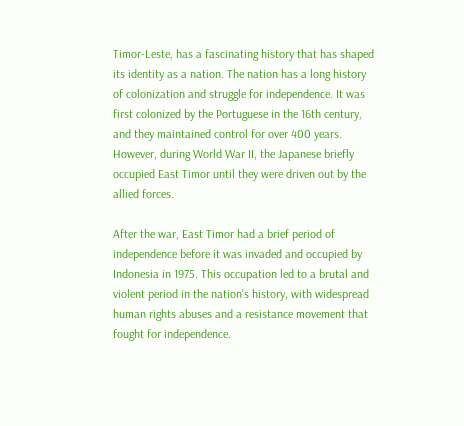Timor-Leste, has a fascinating history that has shaped its identity as a nation. The nation has a long history of colonization and struggle for independence. It was first colonized by the Portuguese in the 16th century, and they maintained control for over 400 years. However, during World War II, the Japanese briefly occupied East Timor until they were driven out by the allied forces.

After the war, East Timor had a brief period of independence before it was invaded and occupied by Indonesia in 1975. This occupation led to a brutal and violent period in the nation’s history, with widespread human rights abuses and a resistance movement that fought for independence.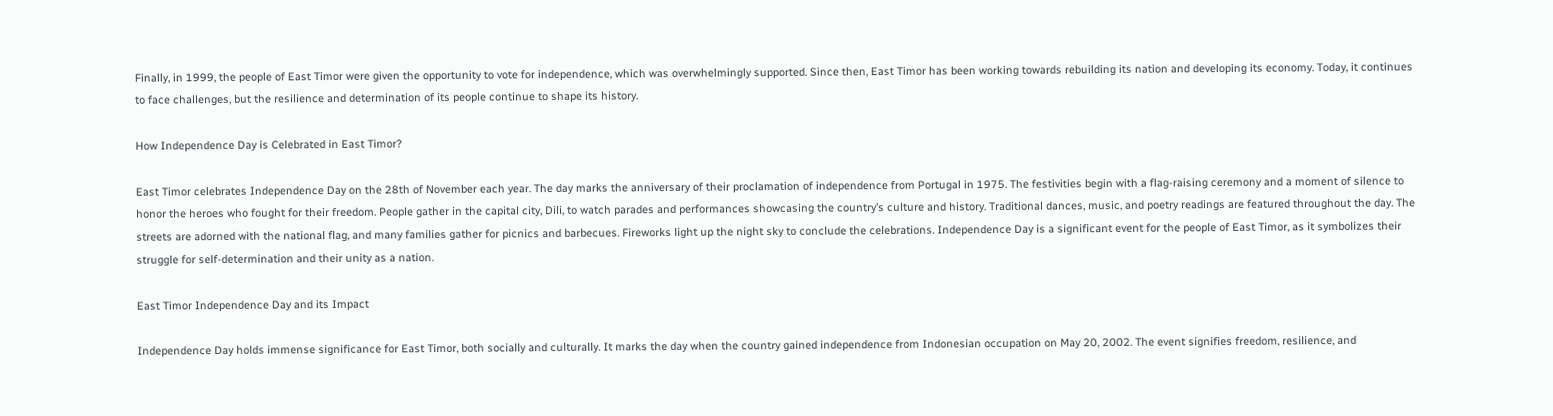Finally, in 1999, the people of East Timor were given the opportunity to vote for independence, which was overwhelmingly supported. Since then, East Timor has been working towards rebuilding its nation and developing its economy. Today, it continues to face challenges, but the resilience and determination of its people continue to shape its history.

How Independence Day is Celebrated in East Timor?

East Timor celebrates Independence Day on the 28th of November each year. The day marks the anniversary of their proclamation of independence from Portugal in 1975. The festivities begin with a flag-raising ceremony and a moment of silence to honor the heroes who fought for their freedom. People gather in the capital city, Dili, to watch parades and performances showcasing the country’s culture and history. Traditional dances, music, and poetry readings are featured throughout the day. The streets are adorned with the national flag, and many families gather for picnics and barbecues. Fireworks light up the night sky to conclude the celebrations. Independence Day is a significant event for the people of East Timor, as it symbolizes their struggle for self-determination and their unity as a nation.

East Timor Independence Day and its Impact

Independence Day holds immense significance for East Timor, both socially and culturally. It marks the day when the country gained independence from Indonesian occupation on May 20, 2002. The event signifies freedom, resilience, and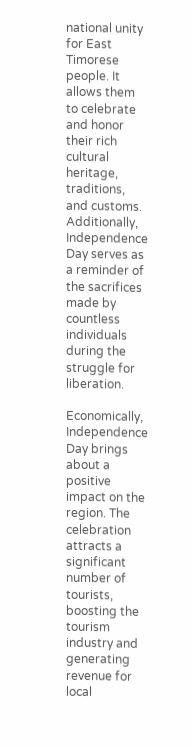national unity for East Timorese people. It allows them to celebrate and honor their rich cultural heritage, traditions, and customs. Additionally, Independence Day serves as a reminder of the sacrifices made by countless individuals during the struggle for liberation.

Economically, Independence Day brings about a positive impact on the region. The celebration attracts a significant number of tourists, boosting the tourism industry and generating revenue for local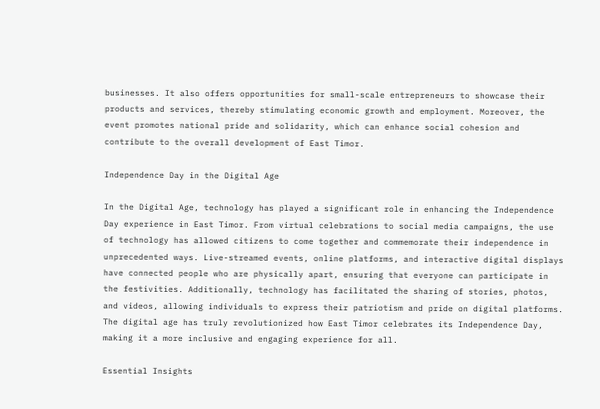businesses. It also offers opportunities for small-scale entrepreneurs to showcase their products and services, thereby stimulating economic growth and employment. Moreover, the event promotes national pride and solidarity, which can enhance social cohesion and contribute to the overall development of East Timor.

Independence Day in the Digital Age

In the Digital Age, technology has played a significant role in enhancing the Independence Day experience in East Timor. From virtual celebrations to social media campaigns, the use of technology has allowed citizens to come together and commemorate their independence in unprecedented ways. Live-streamed events, online platforms, and interactive digital displays have connected people who are physically apart, ensuring that everyone can participate in the festivities. Additionally, technology has facilitated the sharing of stories, photos, and videos, allowing individuals to express their patriotism and pride on digital platforms. The digital age has truly revolutionized how East Timor celebrates its Independence Day, making it a more inclusive and engaging experience for all.

Essential Insights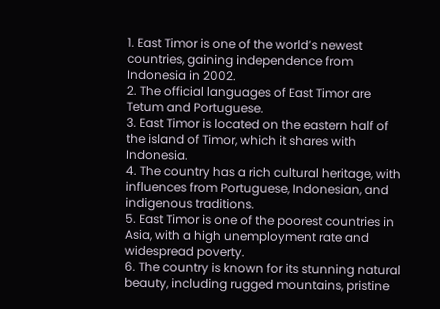1. East Timor is one of the world’s newest countries, gaining independence from Indonesia in 2002.
2. The official languages of East Timor are Tetum and Portuguese.
3. East Timor is located on the eastern half of the island of Timor, which it shares with Indonesia.
4. The country has a rich cultural heritage, with influences from Portuguese, Indonesian, and indigenous traditions.
5. East Timor is one of the poorest countries in Asia, with a high unemployment rate and widespread poverty.
6. The country is known for its stunning natural beauty, including rugged mountains, pristine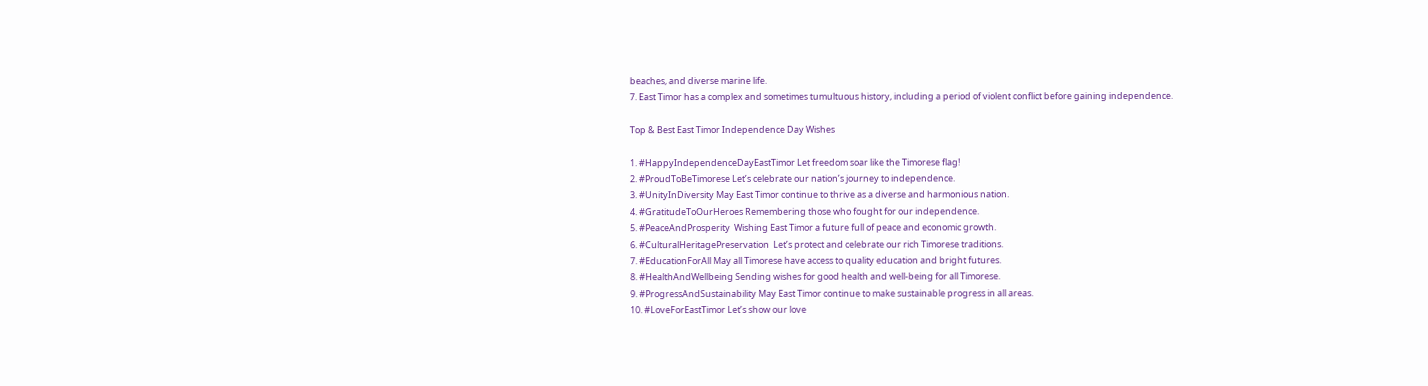beaches, and diverse marine life.
7. East Timor has a complex and sometimes tumultuous history, including a period of violent conflict before gaining independence.

Top & Best East Timor Independence Day Wishes

1. #HappyIndependenceDayEastTimor Let freedom soar like the Timorese flag!
2. #ProudToBeTimorese Let’s celebrate our nation’s journey to independence.
3. #UnityInDiversity May East Timor continue to thrive as a diverse and harmonious nation.
4. #GratitudeToOurHeroes Remembering those who fought for our independence.
5. #PeaceAndProsperity  Wishing East Timor a future full of peace and economic growth.
6. #CulturalHeritagePreservation  Let’s protect and celebrate our rich Timorese traditions.
7. #EducationForAll May all Timorese have access to quality education and bright futures.
8. #HealthAndWellbeing Sending wishes for good health and well-being for all Timorese.
9. #ProgressAndSustainability May East Timor continue to make sustainable progress in all areas.
10. #LoveForEastTimor Let’s show our love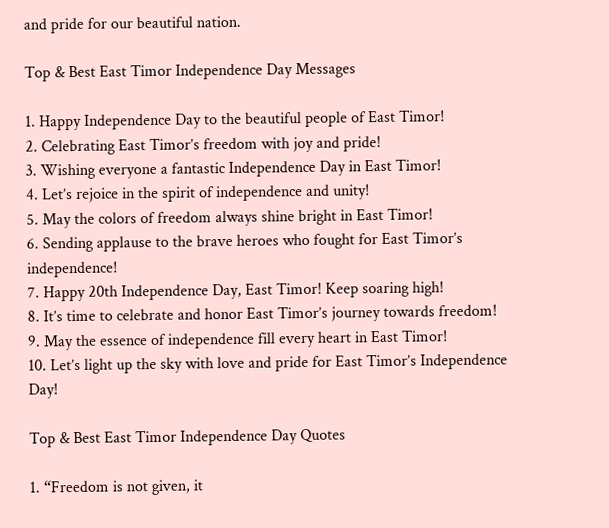and pride for our beautiful nation.

Top & Best East Timor Independence Day Messages

1. Happy Independence Day to the beautiful people of East Timor!
2. Celebrating East Timor’s freedom with joy and pride!
3. Wishing everyone a fantastic Independence Day in East Timor!
4. Let’s rejoice in the spirit of independence and unity!
5. May the colors of freedom always shine bright in East Timor!
6. Sending applause to the brave heroes who fought for East Timor’s independence!
7. Happy 20th Independence Day, East Timor! Keep soaring high!
8. It’s time to celebrate and honor East Timor’s journey towards freedom!
9. May the essence of independence fill every heart in East Timor!
10. Let’s light up the sky with love and pride for East Timor’s Independence Day!

Top & Best East Timor Independence Day Quotes

1. “Freedom is not given, it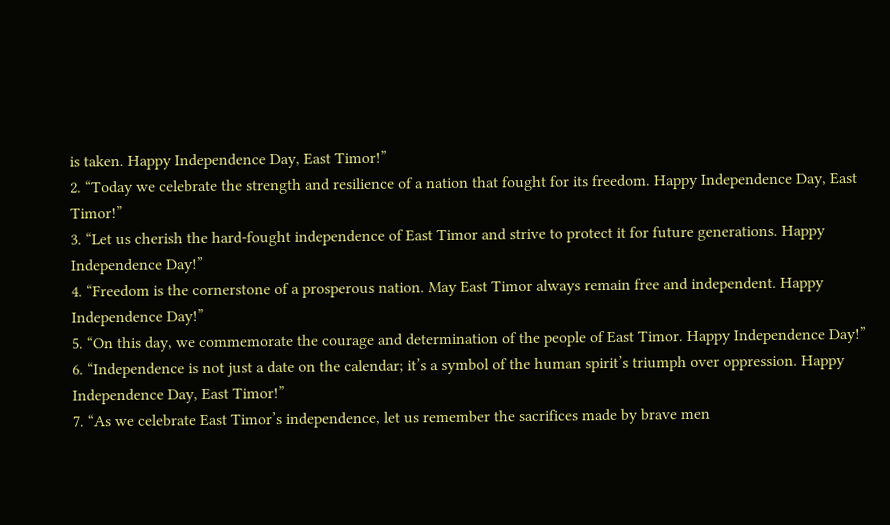is taken. Happy Independence Day, East Timor!”
2. “Today we celebrate the strength and resilience of a nation that fought for its freedom. Happy Independence Day, East Timor!”
3. “Let us cherish the hard-fought independence of East Timor and strive to protect it for future generations. Happy Independence Day!”
4. “Freedom is the cornerstone of a prosperous nation. May East Timor always remain free and independent. Happy Independence Day!”
5. “On this day, we commemorate the courage and determination of the people of East Timor. Happy Independence Day!”
6. “Independence is not just a date on the calendar; it’s a symbol of the human spirit’s triumph over oppression. Happy Independence Day, East Timor!”
7. “As we celebrate East Timor’s independence, let us remember the sacrifices made by brave men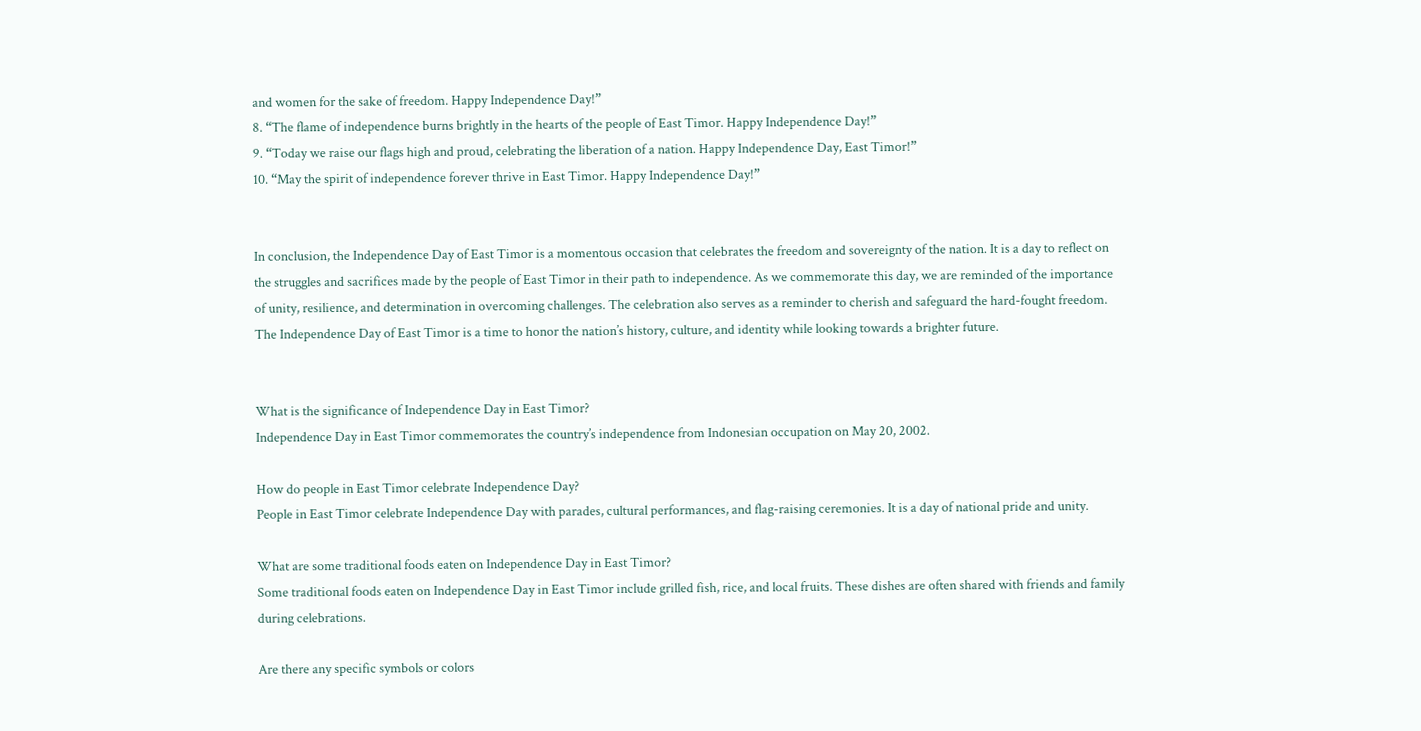and women for the sake of freedom. Happy Independence Day!”
8. “The flame of independence burns brightly in the hearts of the people of East Timor. Happy Independence Day!”
9. “Today we raise our flags high and proud, celebrating the liberation of a nation. Happy Independence Day, East Timor!”
10. “May the spirit of independence forever thrive in East Timor. Happy Independence Day!”


In conclusion, the Independence Day of East Timor is a momentous occasion that celebrates the freedom and sovereignty of the nation. It is a day to reflect on the struggles and sacrifices made by the people of East Timor in their path to independence. As we commemorate this day, we are reminded of the importance of unity, resilience, and determination in overcoming challenges. The celebration also serves as a reminder to cherish and safeguard the hard-fought freedom. The Independence Day of East Timor is a time to honor the nation’s history, culture, and identity while looking towards a brighter future.


What is the significance of Independence Day in East Timor?
Independence Day in East Timor commemorates the country’s independence from Indonesian occupation on May 20, 2002.

How do people in East Timor celebrate Independence Day?
People in East Timor celebrate Independence Day with parades, cultural performances, and flag-raising ceremonies. It is a day of national pride and unity.

What are some traditional foods eaten on Independence Day in East Timor?
Some traditional foods eaten on Independence Day in East Timor include grilled fish, rice, and local fruits. These dishes are often shared with friends and family during celebrations.

Are there any specific symbols or colors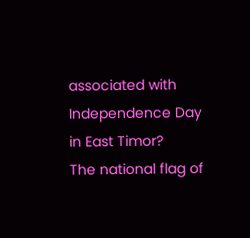associated with Independence Day in East Timor?
The national flag of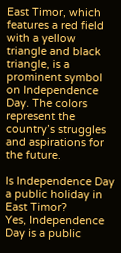East Timor, which features a red field with a yellow triangle and black triangle, is a prominent symbol on Independence Day. The colors represent the country’s struggles and aspirations for the future.

Is Independence Day a public holiday in East Timor?
Yes, Independence Day is a public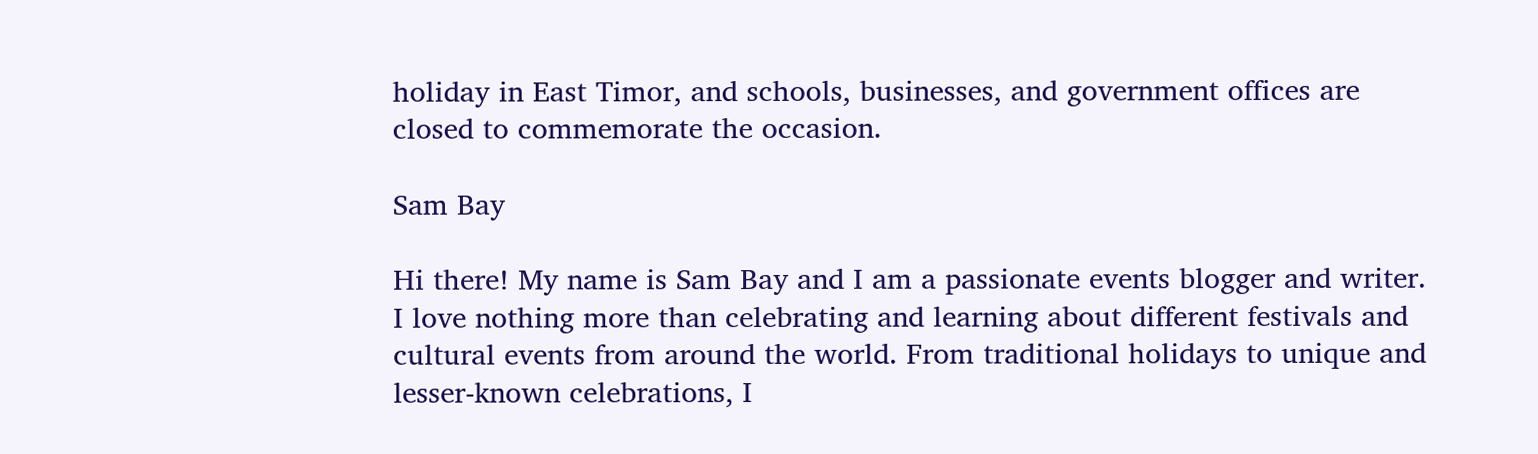holiday in East Timor, and schools, businesses, and government offices are closed to commemorate the occasion.

Sam Bay

Hi there! My name is Sam Bay and I am a passionate events blogger and writer. I love nothing more than celebrating and learning about different festivals and cultural events from around the world. From traditional holidays to unique and lesser-known celebrations, I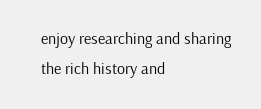enjoy researching and sharing the rich history and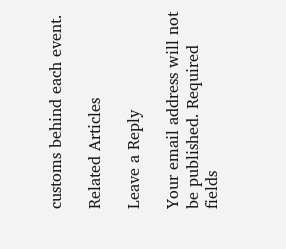customs behind each event.

Related Articles

Leave a Reply

Your email address will not be published. Required fields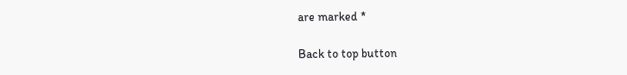are marked *

Back to top button